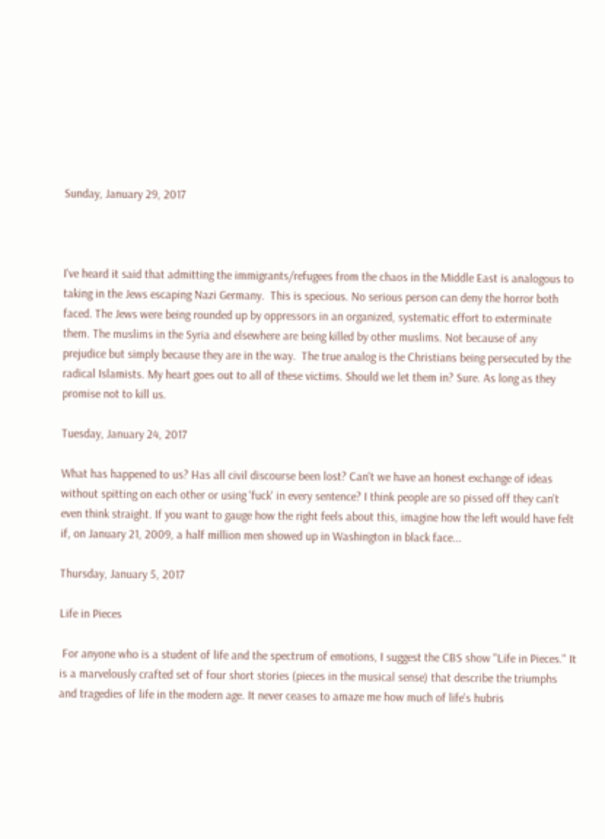Sunday, January 29, 2017



I've heard it said that admitting the immigrants/refugees from the chaos in the Middle East is analogous to taking in the Jews escaping Nazi Germany.  This is specious. No serious person can deny the horror both faced. The Jews were being rounded up by oppressors in an organized, systematic effort to exterminate them. The muslims in the Syria and elsewhere are being killed by other muslims. Not because of any prejudice but simply because they are in the way.  The true analog is the Christians being persecuted by the radical Islamists. My heart goes out to all of these victims. Should we let them in? Sure. As long as they promise not to kill us.

Tuesday, January 24, 2017

What has happened to us? Has all civil discourse been lost? Can't we have an honest exchange of ideas without spitting on each other or using 'fuck' in every sentence? I think people are so pissed off they can't even think straight. If you want to gauge how the right feels about this, imagine how the left would have felt if, on January 21, 2009, a half million men showed up in Washington in black face...

Thursday, January 5, 2017

Life in Pieces

 For anyone who is a student of life and the spectrum of emotions, I suggest the CBS show "Life in Pieces." It is a marvelously crafted set of four short stories (pieces in the musical sense) that describe the triumphs and tragedies of life in the modern age. It never ceases to amaze me how much of life's hubris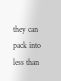they can pack into less than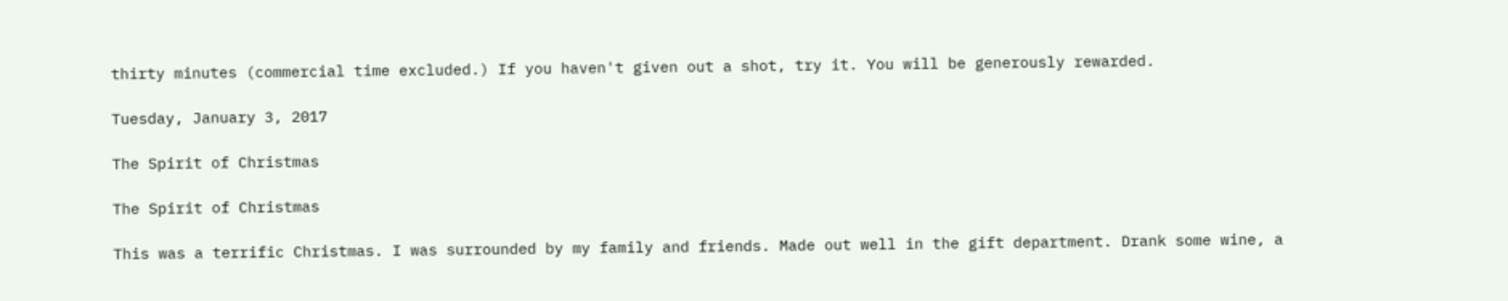thirty minutes (commercial time excluded.) If you haven't given out a shot, try it. You will be generously rewarded.

Tuesday, January 3, 2017

The Spirit of Christmas

The Spirit of Christmas

This was a terrific Christmas. I was surrounded by my family and friends. Made out well in the gift department. Drank some wine, a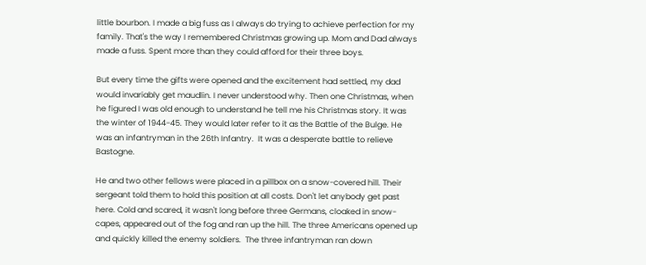little bourbon. I made a big fuss as I always do trying to achieve perfection for my family. That's the way I remembered Christmas growing up. Mom and Dad always made a fuss. Spent more than they could afford for their three boys.

But every time the gifts were opened and the excitement had settled, my dad would invariably get maudlin. I never understood why. Then one Christmas, when he figured I was old enough to understand he tell me his Christmas story. It was the winter of 1944-45. They would later refer to it as the Battle of the Bulge. He was an infantryman in the 26th Infantry.  It was a desperate battle to relieve Bastogne.

He and two other fellows were placed in a pillbox on a snow-covered hill. Their sergeant told them to hold this position at all costs. Don't let anybody get past here. Cold and scared, it wasn't long before three Germans, cloaked in snow-capes, appeared out of the fog and ran up the hill. The three Americans opened up and quickly killed the enemy soldiers.  The three infantryman ran down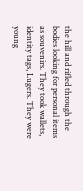the hill and rifled through the bodies looking for personal items as souvenirs. They took wallets, identity tags, Lugers. They were young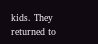kids. They returned to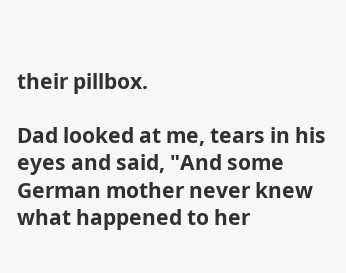their pillbox.

Dad looked at me, tears in his eyes and said, "And some German mother never knew what happened to her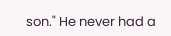son." He never had a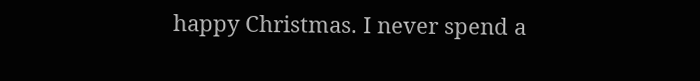happy Christmas. I never spend a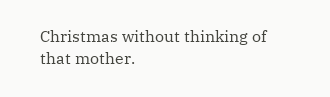Christmas without thinking of that mother.